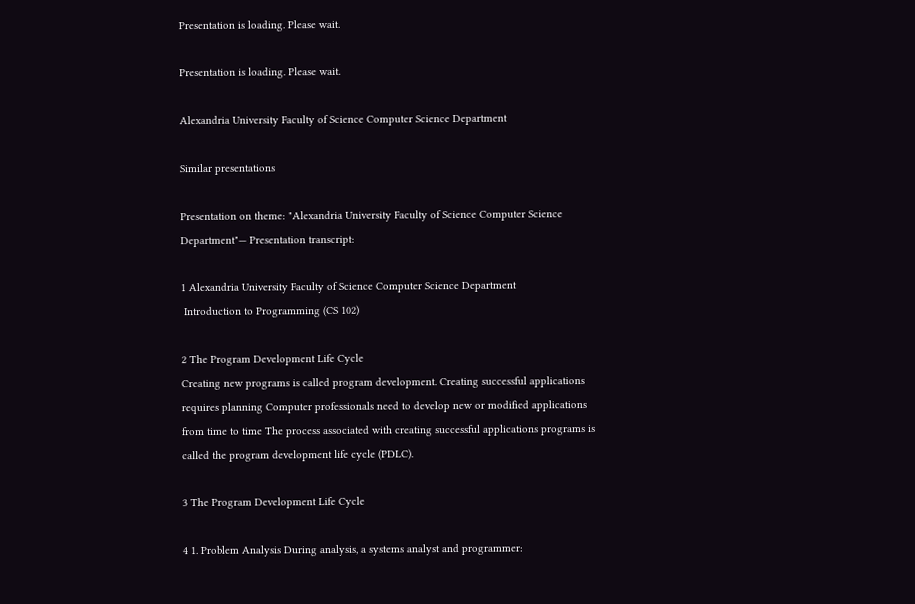Presentation is loading. Please wait.

Presentation is loading. Please wait.

Alexandria University Faculty of Science Computer Science Department

Similar presentations

Presentation on theme: "Alexandria University Faculty of Science Computer Science Department"— Presentation transcript:

1 Alexandria University Faculty of Science Computer Science Department
 Introduction to Programming (CS 102)

2 The Program Development Life Cycle
Creating new programs is called program development. Creating successful applications requires planning Computer professionals need to develop new or modified applications from time to time The process associated with creating successful applications programs is called the program development life cycle (PDLC).

3 The Program Development Life Cycle

4 1. Problem Analysis During analysis, a systems analyst and programmer: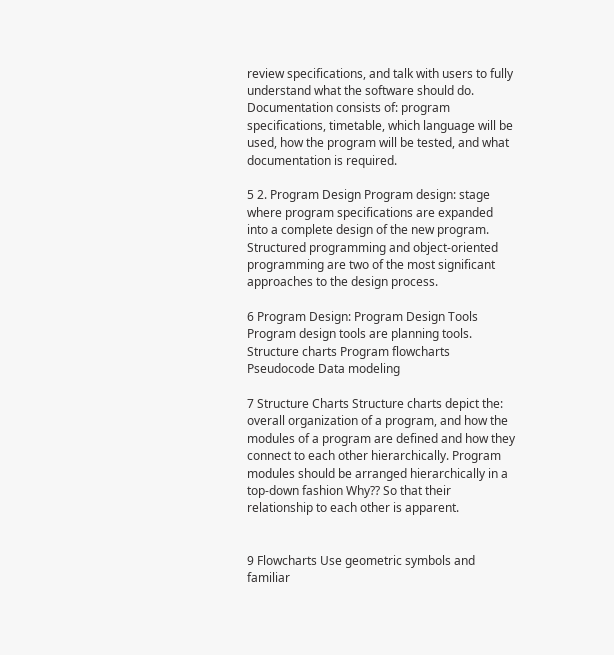review specifications, and talk with users to fully understand what the software should do. Documentation consists of: program specifications, timetable, which language will be used, how the program will be tested, and what documentation is required.

5 2. Program Design Program design: stage where program specifications are expanded into a complete design of the new program. Structured programming and object-oriented programming are two of the most significant approaches to the design process.

6 Program Design: Program Design Tools
Program design tools are planning tools. Structure charts Program flowcharts Pseudocode Data modeling

7 Structure Charts Structure charts depict the:
overall organization of a program, and how the modules of a program are defined and how they connect to each other hierarchically. Program modules should be arranged hierarchically in a top-down fashion Why?? So that their relationship to each other is apparent.


9 Flowcharts Use geometric symbols and familiar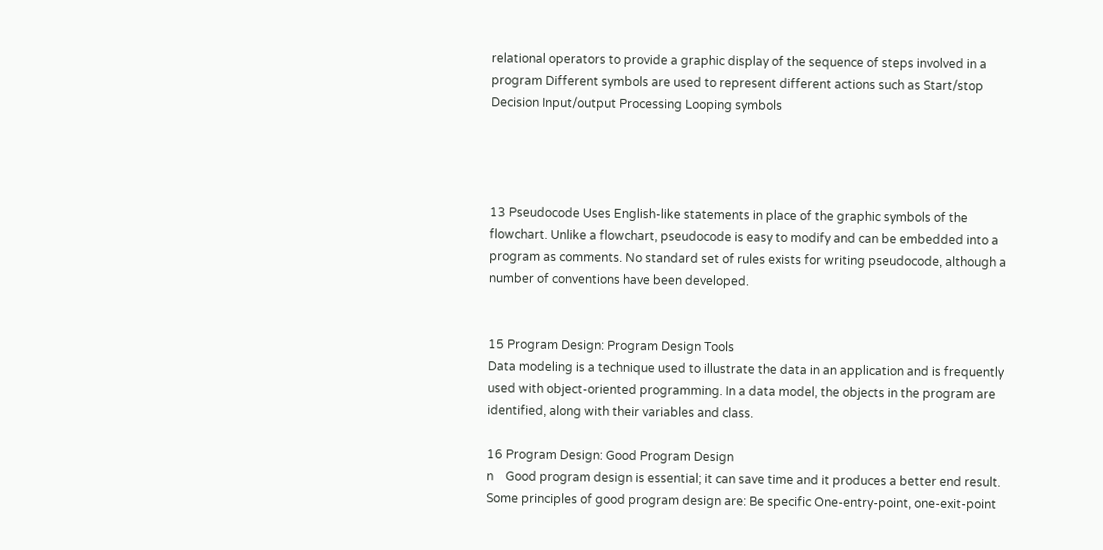relational operators to provide a graphic display of the sequence of steps involved in a program Different symbols are used to represent different actions such as Start/stop Decision Input/output Processing Looping symbols




13 Pseudocode Uses English-like statements in place of the graphic symbols of the flowchart. Unlike a flowchart, pseudocode is easy to modify and can be embedded into a program as comments. No standard set of rules exists for writing pseudocode, although a number of conventions have been developed.


15 Program Design: Program Design Tools
Data modeling is a technique used to illustrate the data in an application and is frequently used with object-oriented programming. In a data model, the objects in the program are identified, along with their variables and class.

16 Program Design: Good Program Design
n    Good program design is essential; it can save time and it produces a better end result. Some principles of good program design are: Be specific One-entry-point, one-exit-point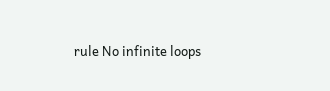rule No infinite loops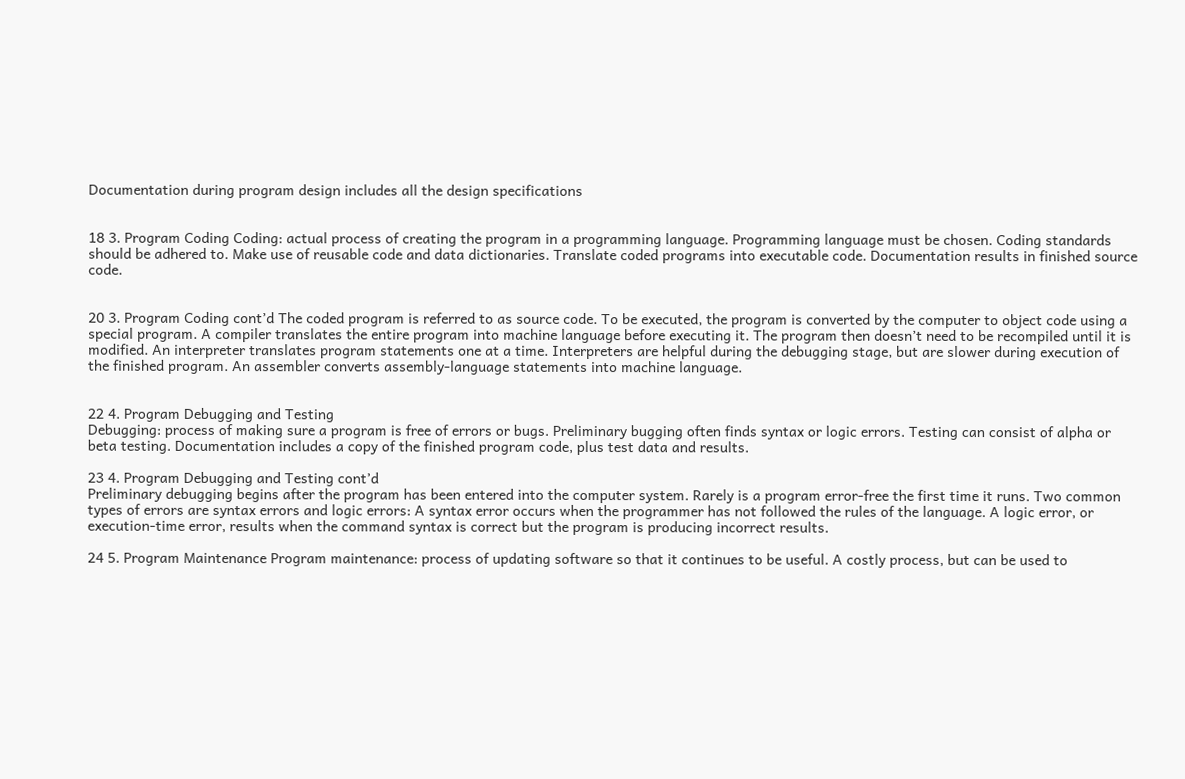Documentation during program design includes all the design specifications


18 3. Program Coding Coding: actual process of creating the program in a programming language. Programming language must be chosen. Coding standards should be adhered to. Make use of reusable code and data dictionaries. Translate coded programs into executable code. Documentation results in finished source code.


20 3. Program Coding cont’d The coded program is referred to as source code. To be executed, the program is converted by the computer to object code using a special program. A compiler translates the entire program into machine language before executing it. The program then doesn’t need to be recompiled until it is modified. An interpreter translates program statements one at a time. Interpreters are helpful during the debugging stage, but are slower during execution of the finished program. An assembler converts assembly-language statements into machine language.


22 4. Program Debugging and Testing
Debugging: process of making sure a program is free of errors or bugs. Preliminary bugging often finds syntax or logic errors. Testing can consist of alpha or beta testing. Documentation includes a copy of the finished program code, plus test data and results.

23 4. Program Debugging and Testing cont’d
Preliminary debugging begins after the program has been entered into the computer system. Rarely is a program error-free the first time it runs. Two common types of errors are syntax errors and logic errors: A syntax error occurs when the programmer has not followed the rules of the language. A logic error, or execution-time error, results when the command syntax is correct but the program is producing incorrect results.

24 5. Program Maintenance Program maintenance: process of updating software so that it continues to be useful. A costly process, but can be used to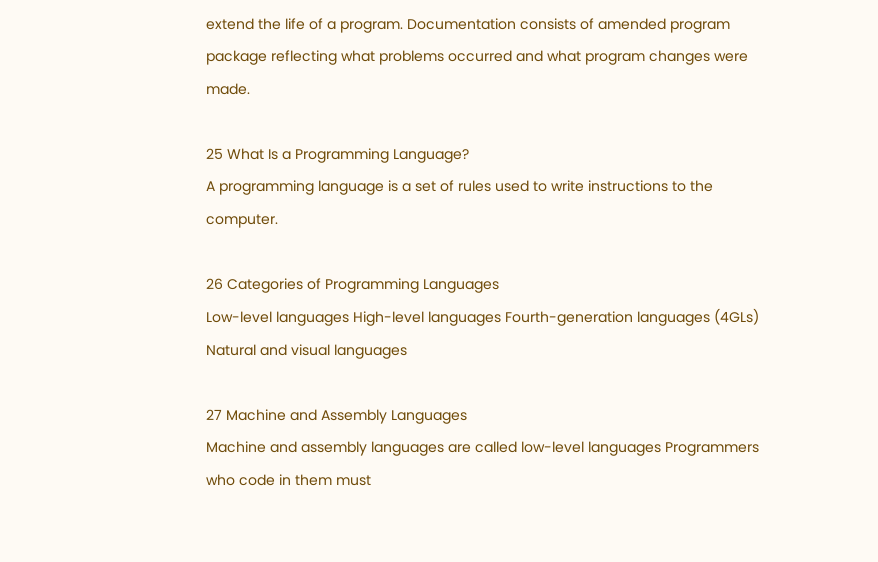extend the life of a program. Documentation consists of amended program package reflecting what problems occurred and what program changes were made.

25 What Is a Programming Language?
A programming language is a set of rules used to write instructions to the computer.

26 Categories of Programming Languages
Low-level languages High-level languages Fourth-generation languages (4GLs) Natural and visual languages

27 Machine and Assembly Languages
Machine and assembly languages are called low-level languages Programmers who code in them must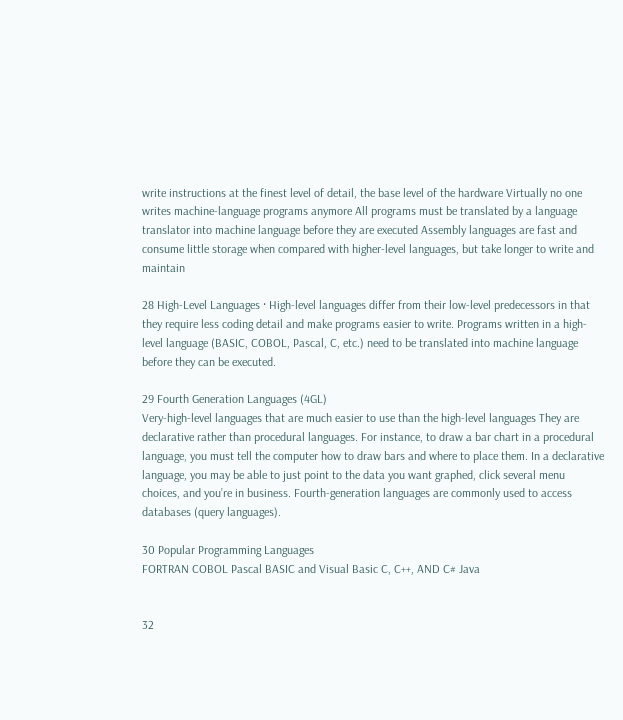write instructions at the finest level of detail, the base level of the hardware Virtually no one writes machine-language programs anymore All programs must be translated by a language translator into machine language before they are executed Assembly languages are fast and consume little storage when compared with higher-level languages, but take longer to write and maintain

28 High-Level Languages · High-level languages differ from their low-level predecessors in that they require less coding detail and make programs easier to write. Programs written in a high-level language (BASIC, COBOL, Pascal, C, etc.) need to be translated into machine language before they can be executed.

29 Fourth Generation Languages (4GL)
Very-high-level languages that are much easier to use than the high-level languages They are declarative rather than procedural languages. For instance, to draw a bar chart in a procedural language, you must tell the computer how to draw bars and where to place them. In a declarative language, you may be able to just point to the data you want graphed, click several menu choices, and you’re in business. Fourth-generation languages are commonly used to access databases (query languages).

30 Popular Programming Languages
FORTRAN COBOL Pascal BASIC and Visual Basic C, C++, AND C# Java


32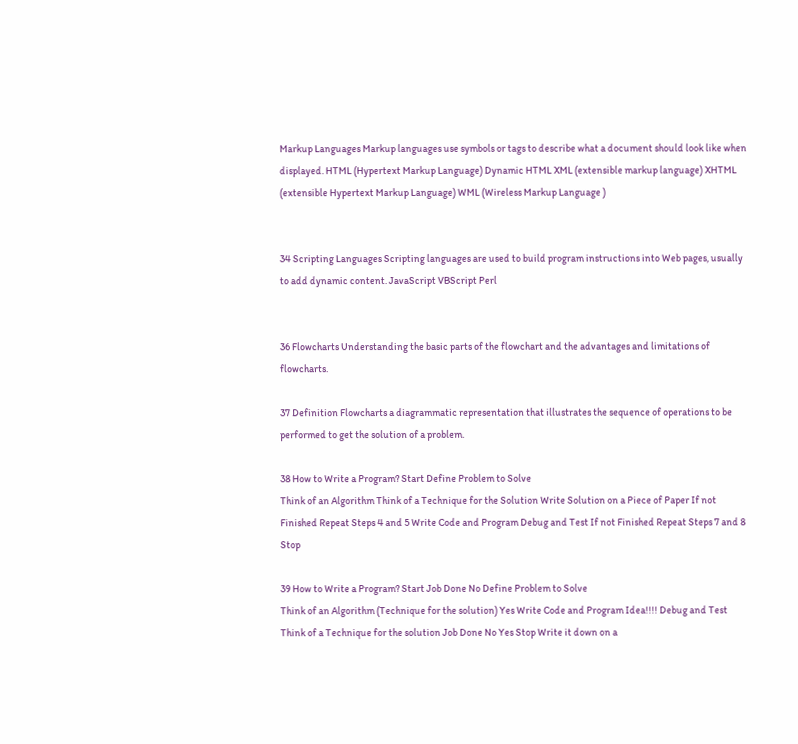Markup Languages Markup languages use symbols or tags to describe what a document should look like when displayed. HTML (Hypertext Markup Language) Dynamic HTML XML (extensible markup language) XHTML (extensible Hypertext Markup Language) WML (Wireless Markup Language )


34 Scripting Languages Scripting languages are used to build program instructions into Web pages, usually to add dynamic content. JavaScript VBScript Perl


36 Flowcharts Understanding the basic parts of the flowchart and the advantages and limitations of flowcharts.

37 Definition Flowcharts a diagrammatic representation that illustrates the sequence of operations to be performed to get the solution of a problem.

38 How to Write a Program? Start Define Problem to Solve
Think of an Algorithm Think of a Technique for the Solution Write Solution on a Piece of Paper If not Finished Repeat Steps 4 and 5 Write Code and Program Debug and Test If not Finished Repeat Steps 7 and 8 Stop

39 How to Write a Program? Start Job Done No Define Problem to Solve
Think of an Algorithm (Technique for the solution) Yes Write Code and Program Idea!!!! Debug and Test Think of a Technique for the solution Job Done No Yes Stop Write it down on a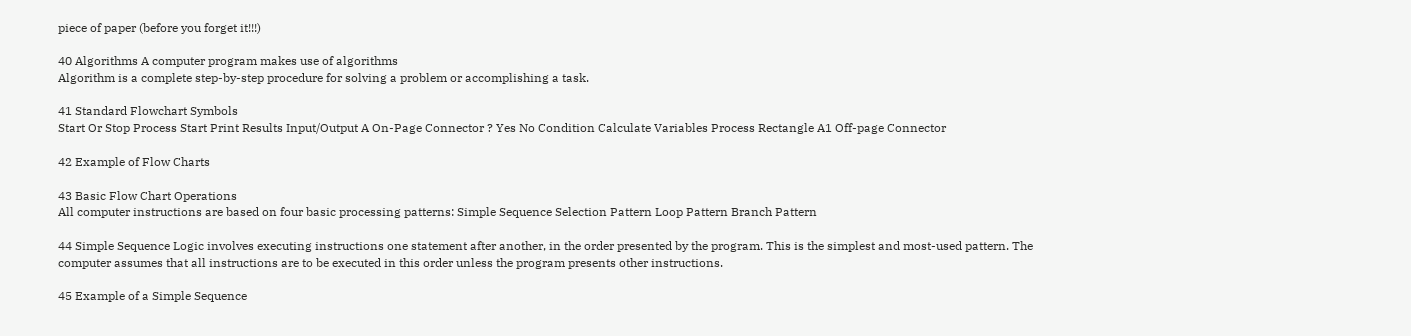piece of paper (before you forget it!!!)

40 Algorithms A computer program makes use of algorithms
Algorithm is a complete step-by-step procedure for solving a problem or accomplishing a task.

41 Standard Flowchart Symbols
Start Or Stop Process Start Print Results Input/Output A On-Page Connector ? Yes No Condition Calculate Variables Process Rectangle A1 Off-page Connector

42 Example of Flow Charts

43 Basic Flow Chart Operations
All computer instructions are based on four basic processing patterns: Simple Sequence Selection Pattern Loop Pattern Branch Pattern

44 Simple Sequence Logic involves executing instructions one statement after another, in the order presented by the program. This is the simplest and most-used pattern. The computer assumes that all instructions are to be executed in this order unless the program presents other instructions.

45 Example of a Simple Sequence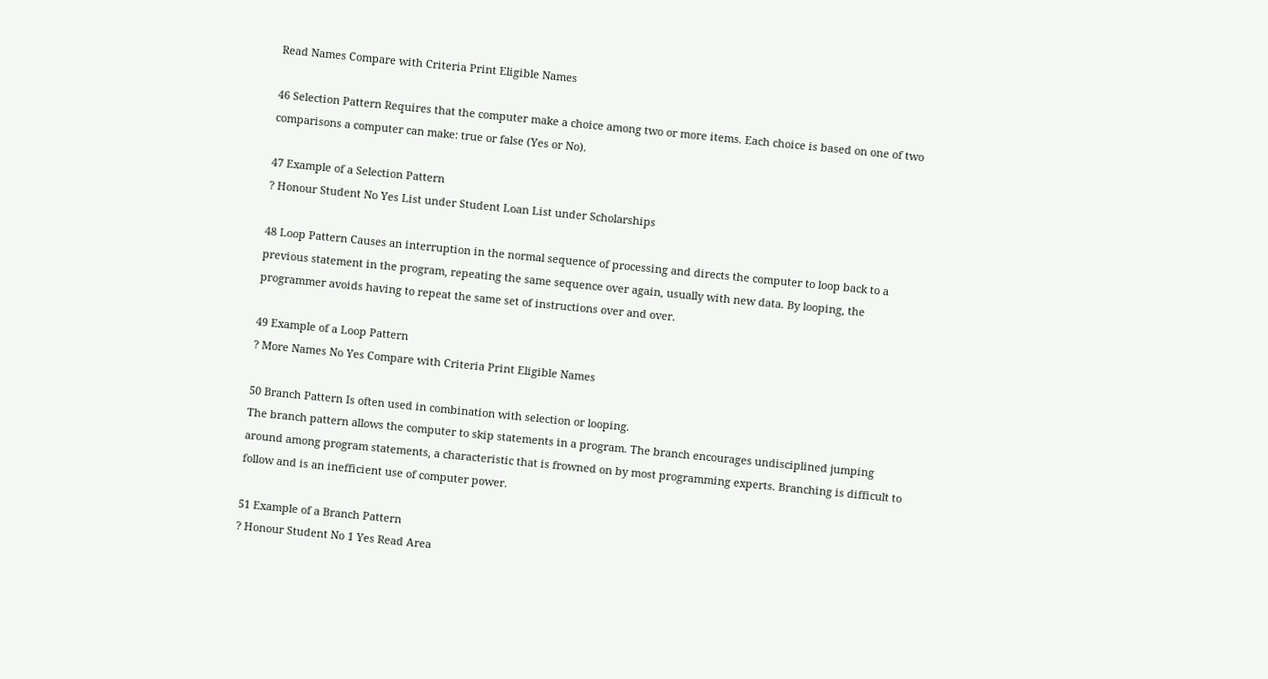Read Names Compare with Criteria Print Eligible Names

46 Selection Pattern Requires that the computer make a choice among two or more items. Each choice is based on one of two comparisons a computer can make: true or false (Yes or No).

47 Example of a Selection Pattern
? Honour Student No Yes List under Student Loan List under Scholarships

48 Loop Pattern Causes an interruption in the normal sequence of processing and directs the computer to loop back to a previous statement in the program, repeating the same sequence over again, usually with new data. By looping, the programmer avoids having to repeat the same set of instructions over and over.

49 Example of a Loop Pattern
? More Names No Yes Compare with Criteria Print Eligible Names

50 Branch Pattern Is often used in combination with selection or looping.
The branch pattern allows the computer to skip statements in a program. The branch encourages undisciplined jumping around among program statements, a characteristic that is frowned on by most programming experts. Branching is difficult to follow and is an inefficient use of computer power.

51 Example of a Branch Pattern
? Honour Student No 1 Yes Read Area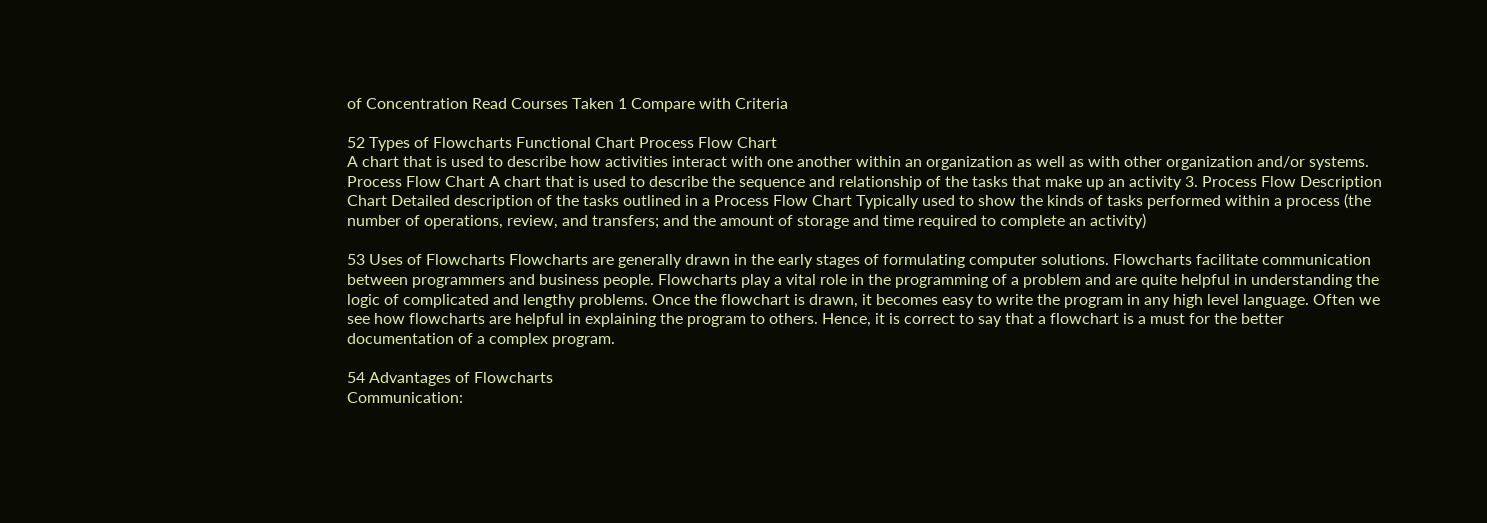of Concentration Read Courses Taken 1 Compare with Criteria

52 Types of Flowcharts Functional Chart Process Flow Chart
A chart that is used to describe how activities interact with one another within an organization as well as with other organization and/or systems. Process Flow Chart A chart that is used to describe the sequence and relationship of the tasks that make up an activity 3. Process Flow Description Chart Detailed description of the tasks outlined in a Process Flow Chart Typically used to show the kinds of tasks performed within a process (the number of operations, review, and transfers; and the amount of storage and time required to complete an activity)

53 Uses of Flowcharts Flowcharts are generally drawn in the early stages of formulating computer solutions. Flowcharts facilitate communication between programmers and business people. Flowcharts play a vital role in the programming of a problem and are quite helpful in understanding the logic of complicated and lengthy problems. Once the flowchart is drawn, it becomes easy to write the program in any high level language. Often we see how flowcharts are helpful in explaining the program to others. Hence, it is correct to say that a flowchart is a must for the better documentation of a complex program.

54 Advantages of Flowcharts
Communication: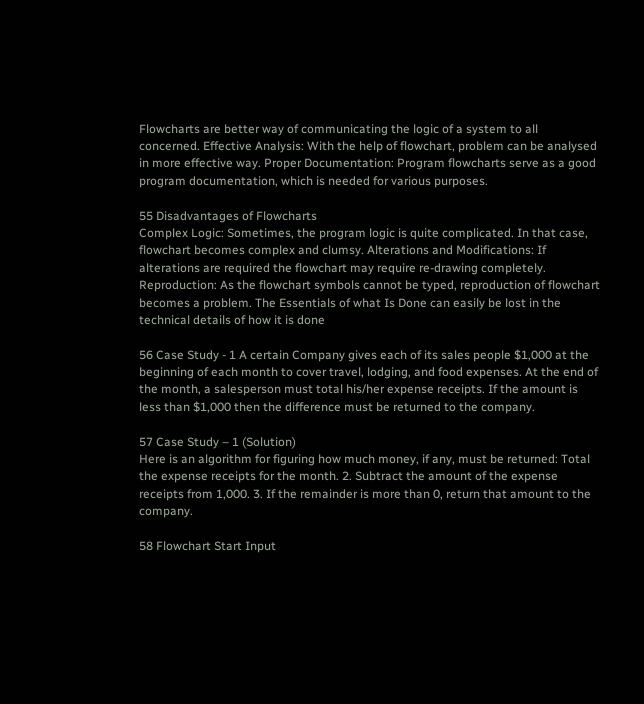Flowcharts are better way of communicating the logic of a system to all concerned. Effective Analysis: With the help of flowchart, problem can be analysed in more effective way. Proper Documentation: Program flowcharts serve as a good program documentation, which is needed for various purposes.

55 Disadvantages of Flowcharts
Complex Logic: Sometimes, the program logic is quite complicated. In that case, flowchart becomes complex and clumsy. Alterations and Modifications: If alterations are required the flowchart may require re-drawing completely. Reproduction: As the flowchart symbols cannot be typed, reproduction of flowchart becomes a problem. The Essentials of what Is Done can easily be lost in the technical details of how it is done

56 Case Study - 1 A certain Company gives each of its sales people $1,000 at the beginning of each month to cover travel, lodging, and food expenses. At the end of the month, a salesperson must total his/her expense receipts. If the amount is less than $1,000 then the difference must be returned to the company.

57 Case Study – 1 (Solution)
Here is an algorithm for figuring how much money, if any, must be returned: Total the expense receipts for the month. 2. Subtract the amount of the expense receipts from 1,000. 3. If the remainder is more than 0, return that amount to the company.

58 Flowchart Start Input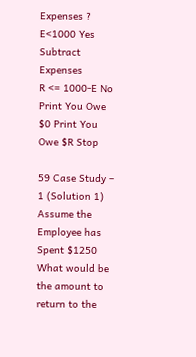Expenses ? E<1000 Yes Subtract Expenses
R <= 1000-E No Print You Owe $0 Print You Owe $R Stop

59 Case Study – 1 (Solution 1)
Assume the Employee has Spent $1250 What would be the amount to return to the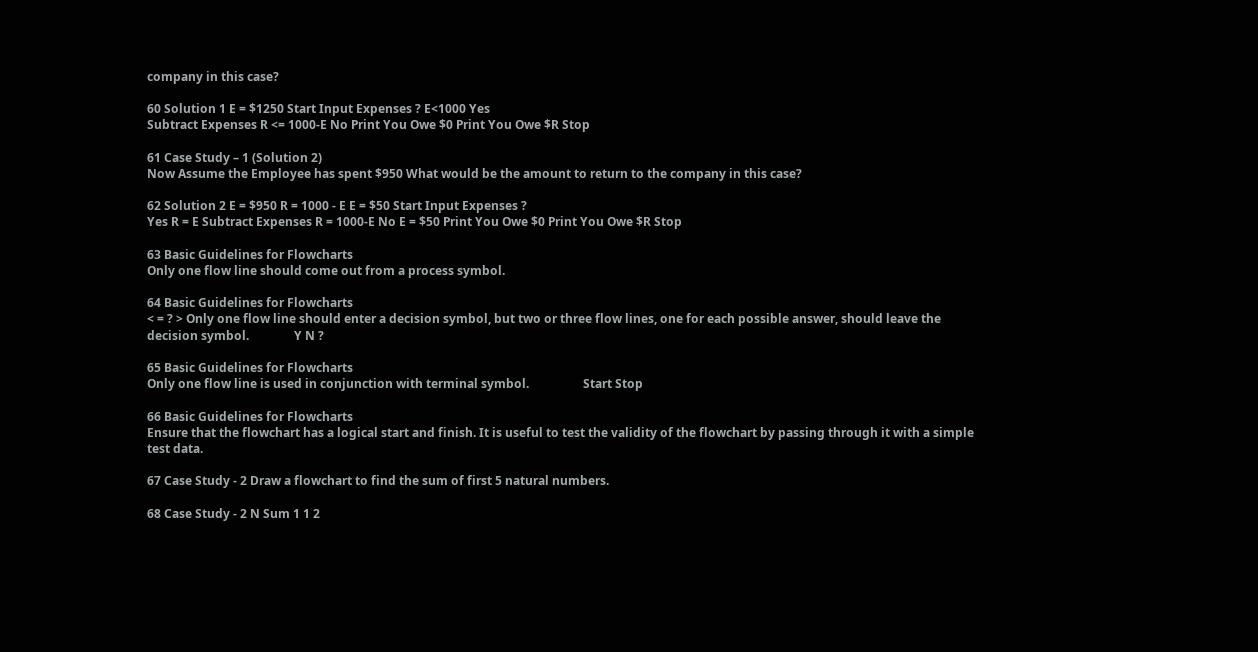company in this case?

60 Solution 1 E = $1250 Start Input Expenses ? E<1000 Yes
Subtract Expenses R <= 1000-E No Print You Owe $0 Print You Owe $R Stop

61 Case Study – 1 (Solution 2)
Now Assume the Employee has spent $950 What would be the amount to return to the company in this case?

62 Solution 2 E = $950 R = 1000 - E E = $50 Start Input Expenses ?
Yes R = E Subtract Expenses R = 1000-E No E = $50 Print You Owe $0 Print You Owe $R Stop

63 Basic Guidelines for Flowcharts
Only one flow line should come out from a process symbol.

64 Basic Guidelines for Flowcharts
< = ? > Only one flow line should enter a decision symbol, but two or three flow lines, one for each possible answer, should leave the decision symbol.               Y N ?

65 Basic Guidelines for Flowcharts
Only one flow line is used in conjunction with terminal symbol.                  Start Stop

66 Basic Guidelines for Flowcharts
Ensure that the flowchart has a logical start and finish. It is useful to test the validity of the flowchart by passing through it with a simple test data.

67 Case Study - 2 Draw a flowchart to find the sum of first 5 natural numbers.

68 Case Study - 2 N Sum 1 1 2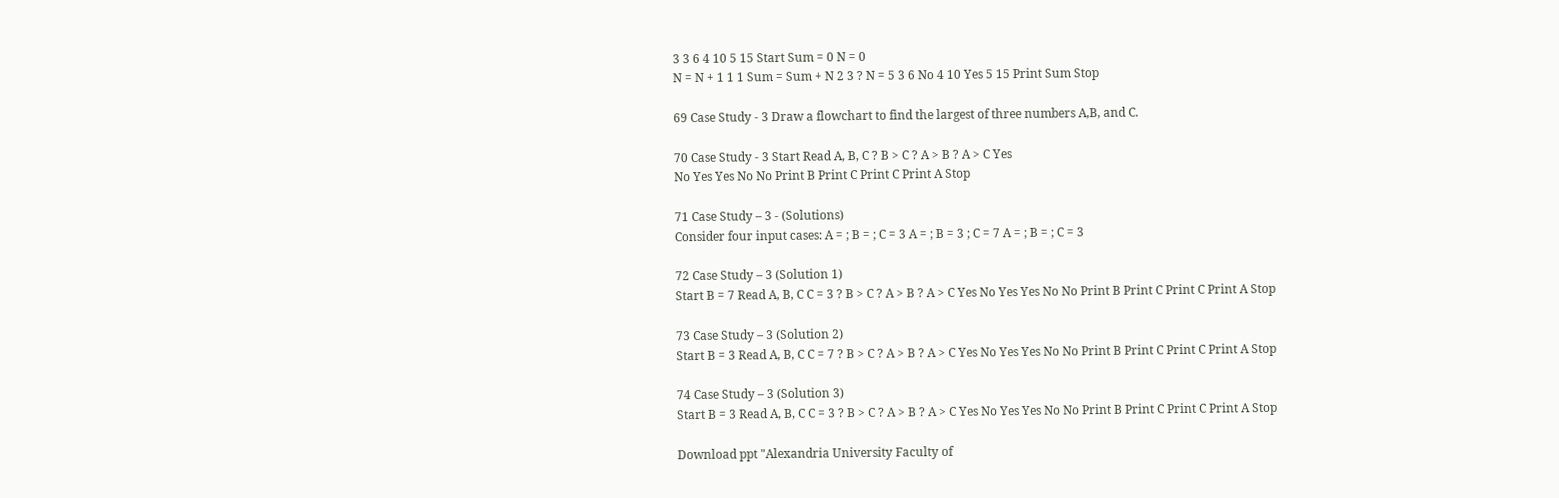3 3 6 4 10 5 15 Start Sum = 0 N = 0
N = N + 1 1 1 Sum = Sum + N 2 3 ? N = 5 3 6 No 4 10 Yes 5 15 Print Sum Stop

69 Case Study - 3 Draw a flowchart to find the largest of three numbers A,B, and C.

70 Case Study - 3 Start Read A, B, C ? B > C ? A > B ? A > C Yes
No Yes Yes No No Print B Print C Print C Print A Stop

71 Case Study – 3 - (Solutions)
Consider four input cases: A = ; B = ; C = 3 A = ; B = 3 ; C = 7 A = ; B = ; C = 3

72 Case Study – 3 (Solution 1)
Start B = 7 Read A, B, C C = 3 ? B > C ? A > B ? A > C Yes No Yes Yes No No Print B Print C Print C Print A Stop

73 Case Study – 3 (Solution 2)
Start B = 3 Read A, B, C C = 7 ? B > C ? A > B ? A > C Yes No Yes Yes No No Print B Print C Print C Print A Stop

74 Case Study – 3 (Solution 3)
Start B = 3 Read A, B, C C = 3 ? B > C ? A > B ? A > C Yes No Yes Yes No No Print B Print C Print C Print A Stop

Download ppt "Alexandria University Faculty of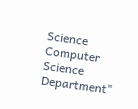Science Computer Science Department"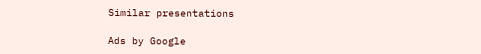Similar presentations

Ads by Google